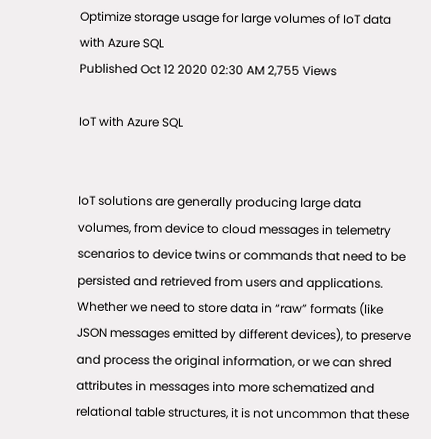Optimize storage usage for large volumes of IoT data with Azure SQL
Published Oct 12 2020 02:30 AM 2,755 Views

IoT with Azure SQL


IoT solutions are generally producing large data volumes, from device to cloud messages in telemetry scenarios to device twins or commands that need to be persisted and retrieved from users and applications. Whether we need to store data in “raw” formats (like JSON messages emitted by different devices), to preserve and process the original information, or we can shred attributes in messages into more schematized and relational table structures, it is not uncommon that these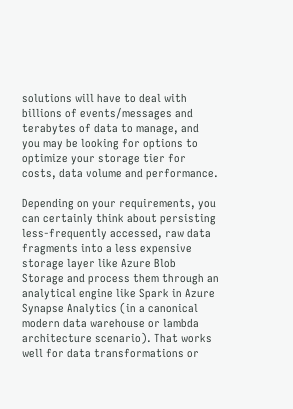solutions will have to deal with billions of events/messages and terabytes of data to manage, and you may be looking for options to optimize your storage tier for costs, data volume and performance.

Depending on your requirements, you can certainly think about persisting less-frequently accessed, raw data fragments into a less expensive storage layer like Azure Blob Storage and process them through an analytical engine like Spark in Azure Synapse Analytics (in a canonical modern data warehouse or lambda architecture scenario). That works well for data transformations or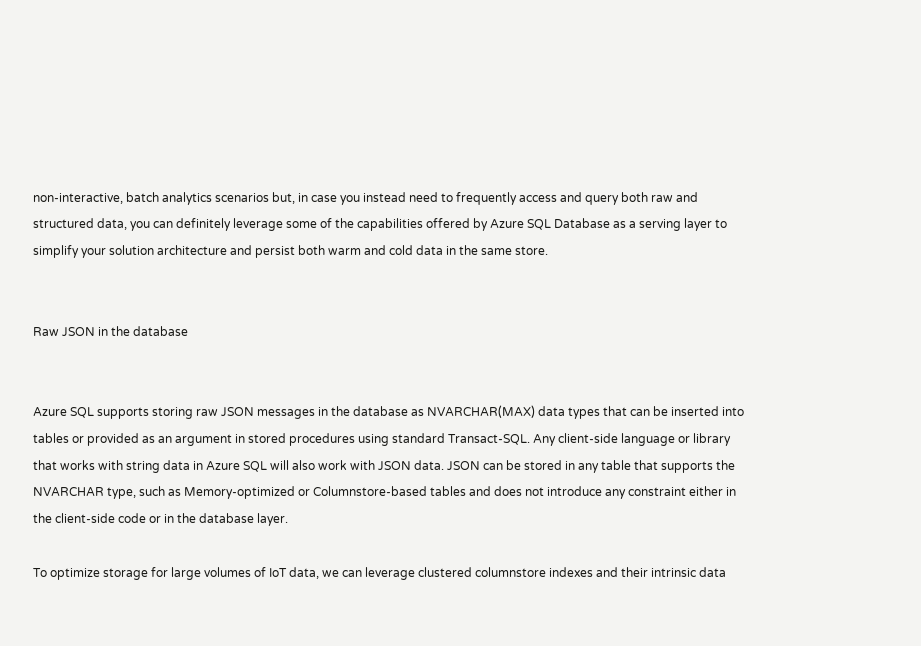non-interactive, batch analytics scenarios but, in case you instead need to frequently access and query both raw and structured data, you can definitely leverage some of the capabilities offered by Azure SQL Database as a serving layer to simplify your solution architecture and persist both warm and cold data in the same store.


Raw JSON in the database


Azure SQL supports storing raw JSON messages in the database as NVARCHAR(MAX) data types that can be inserted into tables or provided as an argument in stored procedures using standard Transact-SQL. Any client-side language or library that works with string data in Azure SQL will also work with JSON data. JSON can be stored in any table that supports the NVARCHAR type, such as Memory-optimized or Columnstore-based tables and does not introduce any constraint either in the client-side code or in the database layer.

To optimize storage for large volumes of IoT data, we can leverage clustered columnstore indexes and their intrinsic data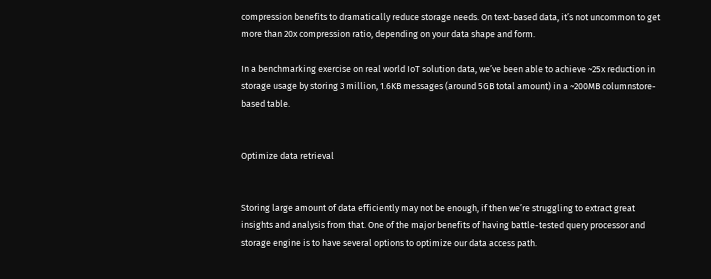compression benefits to dramatically reduce storage needs. On text-based data, it’s not uncommon to get more than 20x compression ratio, depending on your data shape and form.

In a benchmarking exercise on real world IoT solution data, we’ve been able to achieve ~25x reduction in storage usage by storing 3 million, 1.6KB messages (around 5GB total amount) in a ~200MB columnstore-based table.


Optimize data retrieval


Storing large amount of data efficiently may not be enough, if then we’re struggling to extract great insights and analysis from that. One of the major benefits of having battle-tested query processor and storage engine is to have several options to optimize our data access path.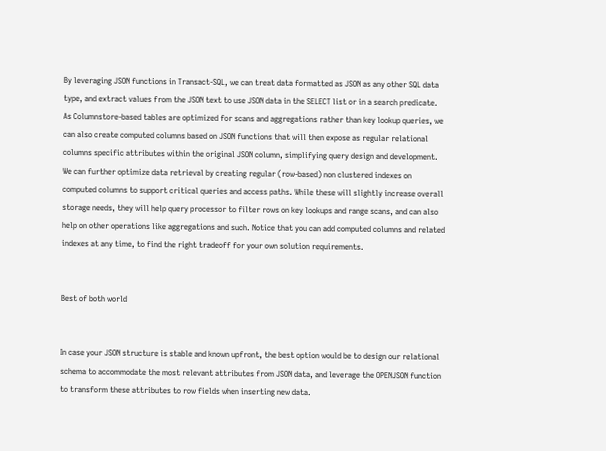By leveraging JSON functions in Transact-SQL, we can treat data formatted as JSON as any other SQL data type, and extract values from the JSON text to use JSON data in the SELECT list or in a search predicate. As Columnstore-based tables are optimized for scans and aggregations rather than key lookup queries, we can also create computed columns based on JSON functions that will then expose as regular relational columns specific attributes within the original JSON column, simplifying query design and development. We can further optimize data retrieval by creating regular (row-based) non clustered indexes on computed columns to support critical queries and access paths. While these will slightly increase overall storage needs, they will help query processor to filter rows on key lookups and range scans, and can also help on other operations like aggregations and such. Notice that you can add computed columns and related indexes at any time, to find the right tradeoff for your own solution requirements.


Best of both world


In case your JSON structure is stable and known upfront, the best option would be to design our relational schema to accommodate the most relevant attributes from JSON data, and leverage the OPENJSON function to transform these attributes to row fields when inserting new data.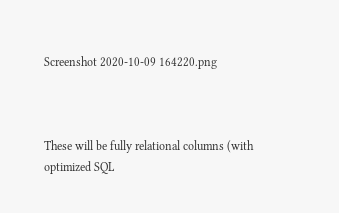Screenshot 2020-10-09 164220.png



These will be fully relational columns (with optimized SQL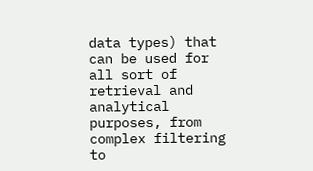data types) that can be used for all sort of retrieval and analytical purposes, from complex filtering to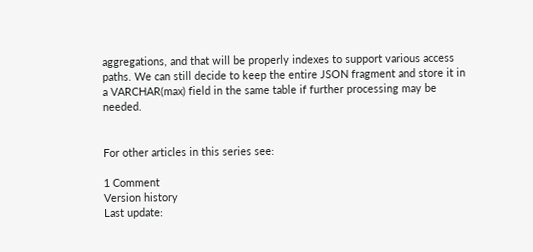aggregations, and that will be properly indexes to support various access paths. We can still decide to keep the entire JSON fragment and store it in a VARCHAR(max) field in the same table if further processing may be needed.


For other articles in this series see:

1 Comment
Version history
Last update: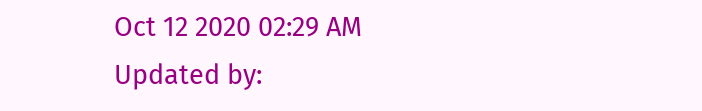Oct 12 2020 02:29 AM
Updated by: